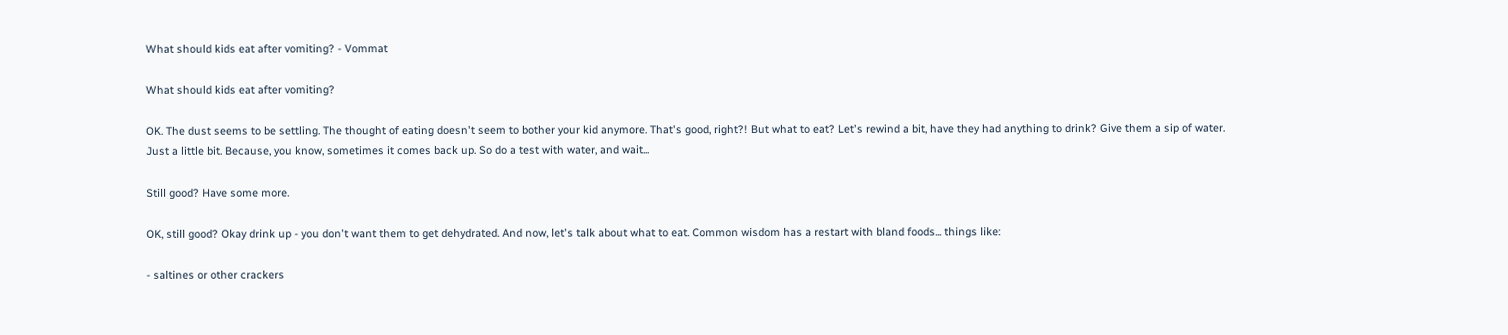What should kids eat after vomiting? - Vommat

What should kids eat after vomiting?

OK. The dust seems to be settling. The thought of eating doesn't seem to bother your kid anymore. That's good, right?! But what to eat? Let's rewind a bit, have they had anything to drink? Give them a sip of water. Just a little bit. Because, you know, sometimes it comes back up. So do a test with water, and wait...

Still good? Have some more.

OK, still good? Okay drink up - you don't want them to get dehydrated. And now, let's talk about what to eat. Common wisdom has a restart with bland foods... things like:

- saltines or other crackers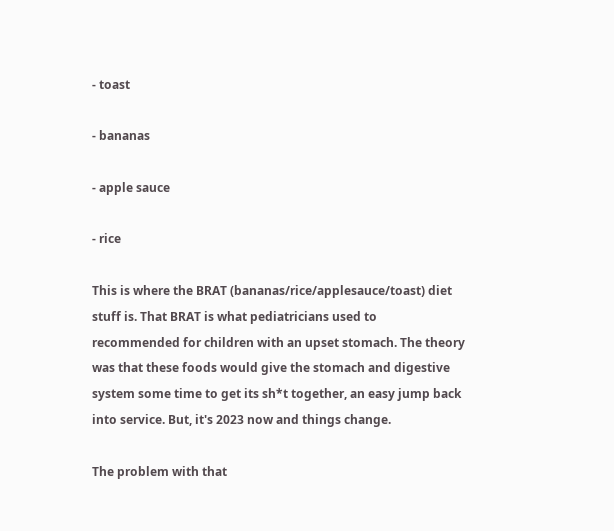- toast

- bananas

- apple sauce

- rice

This is where the BRAT (bananas/rice/applesauce/toast) diet stuff is. That BRAT is what pediatricians used to recommended for children with an upset stomach. The theory was that these foods would give the stomach and digestive system some time to get its sh*t together, an easy jump back into service. But, it's 2023 now and things change.

The problem with that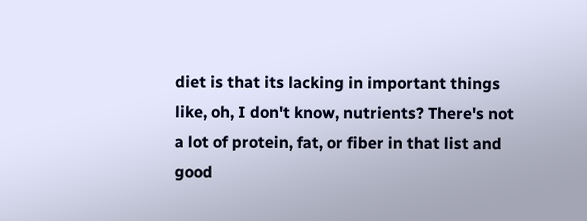diet is that its lacking in important things like, oh, I don't know, nutrients? There's not a lot of protein, fat, or fiber in that list and good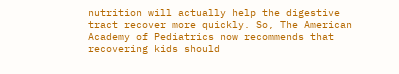nutrition will actually help the digestive tract recover more quickly. So, The American Academy of Pediatrics now recommends that recovering kids should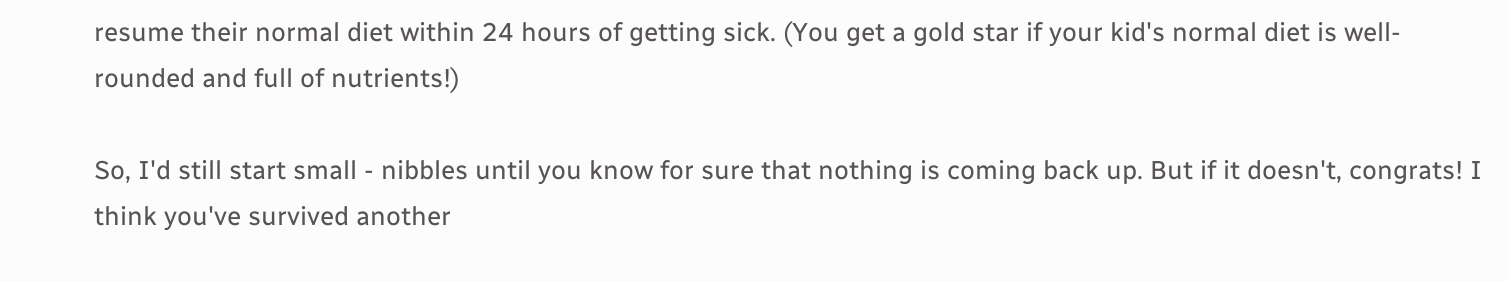resume their normal diet within 24 hours of getting sick. (You get a gold star if your kid's normal diet is well-rounded and full of nutrients!)

So, I'd still start small - nibbles until you know for sure that nothing is coming back up. But if it doesn't, congrats! I think you've survived another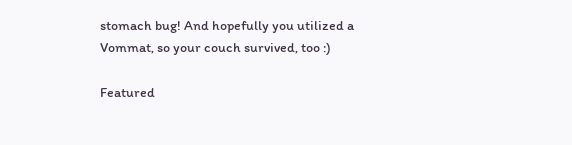stomach bug! And hopefully you utilized a Vommat, so your couch survived, too :)

Featured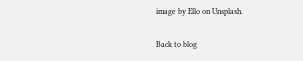image by Ello on Unsplash.

Back to blog